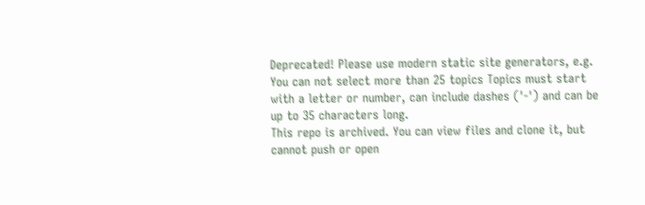Deprecated! Please use modern static site generators, e.g.
You can not select more than 25 topics Topics must start with a letter or number, can include dashes ('-') and can be up to 35 characters long.
This repo is archived. You can view files and clone it, but cannot push or open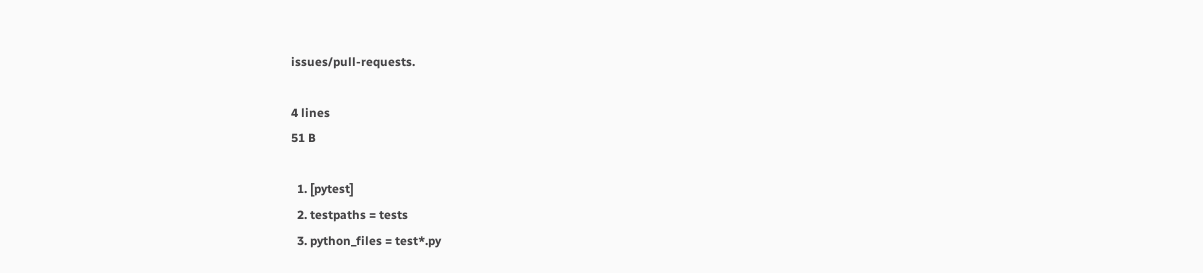issues/pull-requests.

4 lines
51 B

  1. [pytest]
  2. testpaths = tests
  3. python_files = test*.py